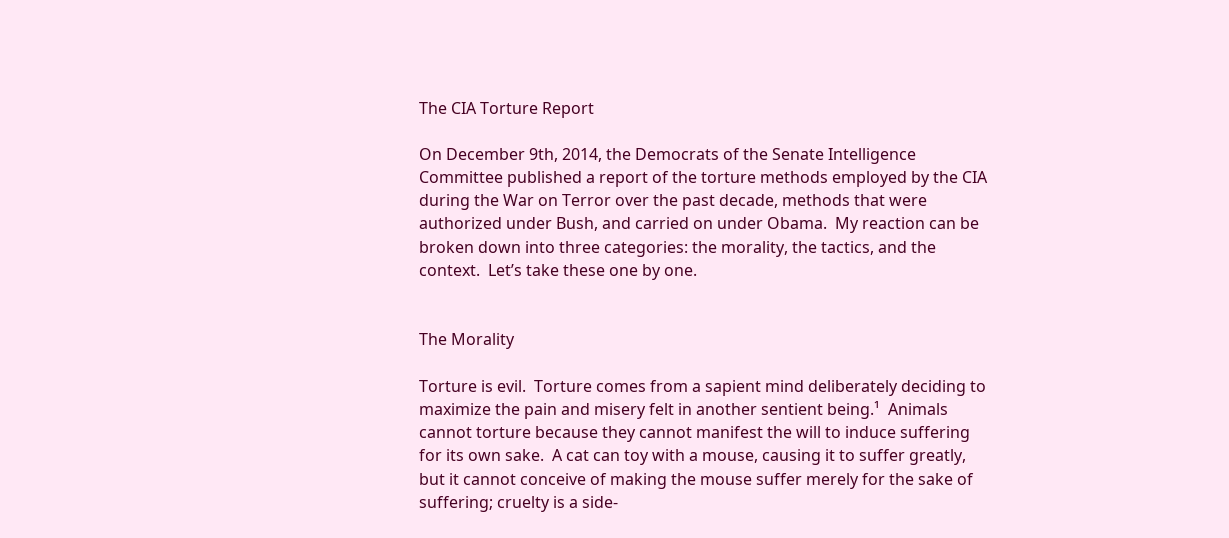The CIA Torture Report

On December 9th, 2014, the Democrats of the Senate Intelligence Committee published a report of the torture methods employed by the CIA during the War on Terror over the past decade, methods that were authorized under Bush, and carried on under Obama.  My reaction can be broken down into three categories: the morality, the tactics, and the context.  Let’s take these one by one.


The Morality

Torture is evil.  Torture comes from a sapient mind deliberately deciding to maximize the pain and misery felt in another sentient being.¹  Animals cannot torture because they cannot manifest the will to induce suffering for its own sake.  A cat can toy with a mouse, causing it to suffer greatly, but it cannot conceive of making the mouse suffer merely for the sake of suffering; cruelty is a side-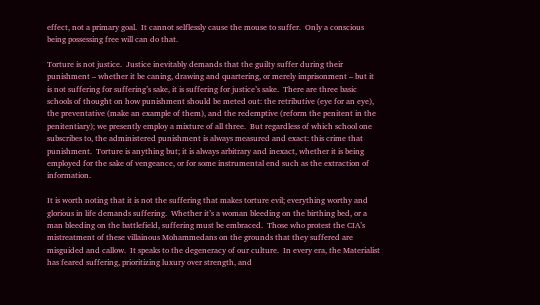effect, not a primary goal.  It cannot selflessly cause the mouse to suffer.  Only a conscious being possessing free will can do that.

Torture is not justice.  Justice inevitably demands that the guilty suffer during their punishment – whether it be caning, drawing and quartering, or merely imprisonment – but it is not suffering for suffering’s sake, it is suffering for justice’s sake.  There are three basic schools of thought on how punishment should be meted out: the retributive (eye for an eye), the preventative (make an example of them), and the redemptive (reform the penitent in the penitentiary); we presently employ a mixture of all three.  But regardless of which school one subscribes to, the administered punishment is always measured and exact: this crime that punishment.  Torture is anything but; it is always arbitrary and inexact, whether it is being employed for the sake of vengeance, or for some instrumental end such as the extraction of information.

It is worth noting that it is not the suffering that makes torture evil; everything worthy and glorious in life demands suffering.  Whether it’s a woman bleeding on the birthing bed, or a man bleeding on the battlefield, suffering must be embraced.  Those who protest the CIA’s mistreatment of these villainous Mohammedans on the grounds that they suffered are misguided and callow.  It speaks to the degeneracy of our culture.  In every era, the Materialist has feared suffering, prioritizing luxury over strength, and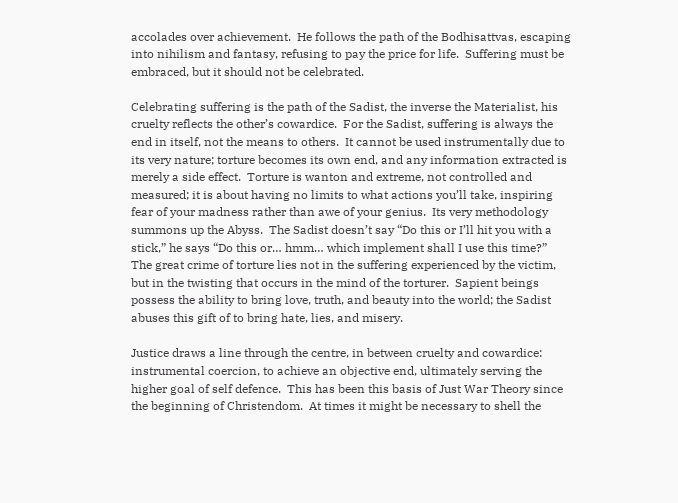accolades over achievement.  He follows the path of the Bodhisattvas, escaping into nihilism and fantasy, refusing to pay the price for life.  Suffering must be embraced, but it should not be celebrated.

Celebrating suffering is the path of the Sadist, the inverse the Materialist, his cruelty reflects the other’s cowardice.  For the Sadist, suffering is always the end in itself, not the means to others.  It cannot be used instrumentally due to its very nature; torture becomes its own end, and any information extracted is merely a side effect.  Torture is wanton and extreme, not controlled and measured; it is about having no limits to what actions you’ll take, inspiring fear of your madness rather than awe of your genius.  Its very methodology summons up the Abyss.  The Sadist doesn’t say “Do this or I’ll hit you with a stick,” he says “Do this or… hmm… which implement shall I use this time?”  The great crime of torture lies not in the suffering experienced by the victim, but in the twisting that occurs in the mind of the torturer.  Sapient beings possess the ability to bring love, truth, and beauty into the world; the Sadist abuses this gift of to bring hate, lies, and misery.

Justice draws a line through the centre, in between cruelty and cowardice: instrumental coercion, to achieve an objective end, ultimately serving the higher goal of self defence.  This has been this basis of Just War Theory since the beginning of Christendom.  At times it might be necessary to shell the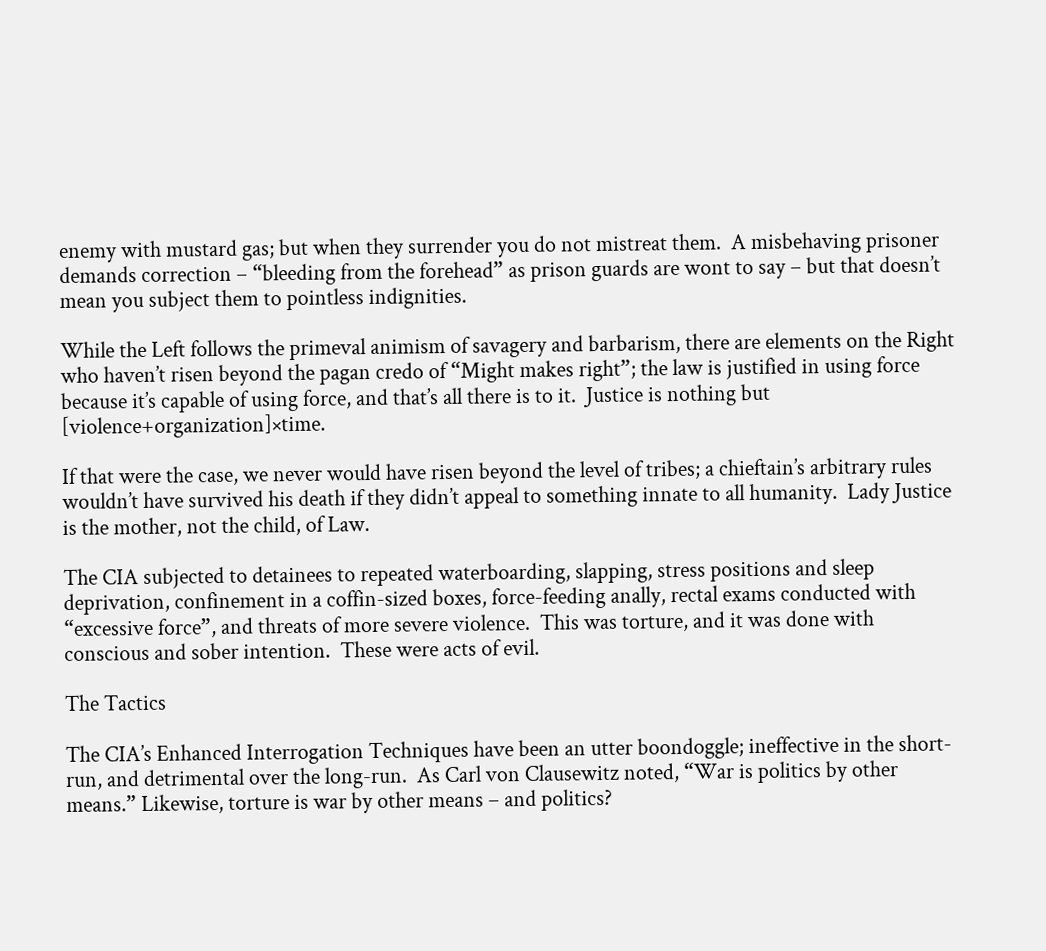enemy with mustard gas; but when they surrender you do not mistreat them.  A misbehaving prisoner demands correction – “bleeding from the forehead” as prison guards are wont to say – but that doesn’t mean you subject them to pointless indignities.

While the Left follows the primeval animism of savagery and barbarism, there are elements on the Right who haven’t risen beyond the pagan credo of “Might makes right”; the law is justified in using force because it’s capable of using force, and that’s all there is to it.  Justice is nothing but [violence+organization]×time.

If that were the case, we never would have risen beyond the level of tribes; a chieftain’s arbitrary rules wouldn’t have survived his death if they didn’t appeal to something innate to all humanity.  Lady Justice is the mother, not the child, of Law.

The CIA subjected to detainees to repeated waterboarding, slapping, stress positions and sleep deprivation, confinement in a coffin-sized boxes, force-feeding anally, rectal exams conducted with “excessive force”, and threats of more severe violence.  This was torture, and it was done with conscious and sober intention.  These were acts of evil.

The Tactics

The CIA’s Enhanced Interrogation Techniques have been an utter boondoggle; ineffective in the short-run, and detrimental over the long-run.  As Carl von Clausewitz noted, “War is politics by other means.” Likewise, torture is war by other means – and politics?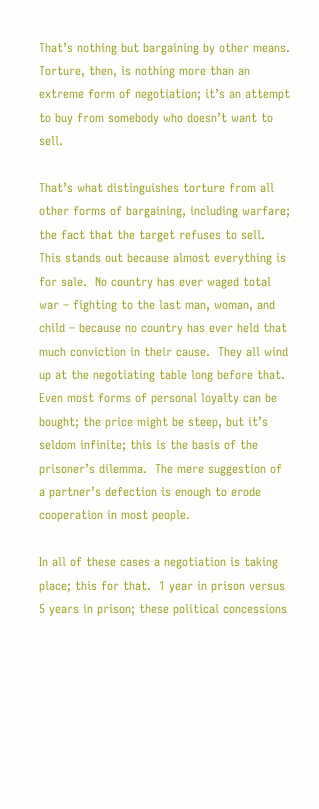That’s nothing but bargaining by other means.  Torture, then, is nothing more than an extreme form of negotiation; it’s an attempt to buy from somebody who doesn’t want to sell.

That’s what distinguishes torture from all other forms of bargaining, including warfare; the fact that the target refuses to sell.  This stands out because almost everything is for sale.  No country has ever waged total war – fighting to the last man, woman, and child – because no country has ever held that much conviction in their cause.  They all wind up at the negotiating table long before that.  Even most forms of personal loyalty can be bought; the price might be steep, but it’s seldom infinite; this is the basis of the prisoner’s dilemma.  The mere suggestion of a partner’s defection is enough to erode cooperation in most people.

In all of these cases a negotiation is taking place; this for that.  1 year in prison versus 5 years in prison; these political concessions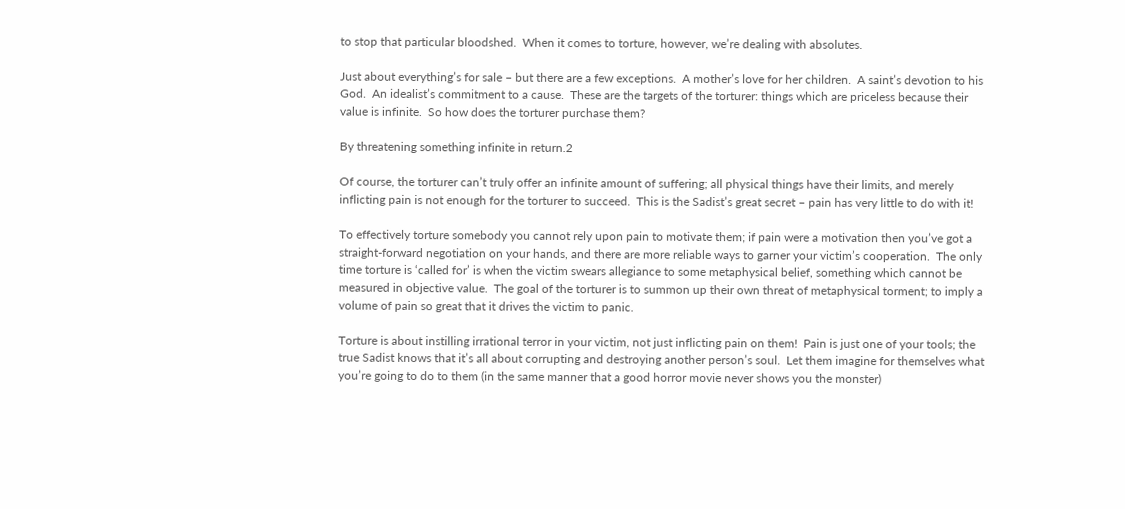to stop that particular bloodshed.  When it comes to torture, however, we’re dealing with absolutes.

Just about everything’s for sale – but there are a few exceptions.  A mother’s love for her children.  A saint’s devotion to his God.  An idealist’s commitment to a cause.  These are the targets of the torturer: things which are priceless because their value is infinite.  So how does the torturer purchase them?

By threatening something infinite in return.2

Of course, the torturer can’t truly offer an infinite amount of suffering; all physical things have their limits, and merely inflicting pain is not enough for the torturer to succeed.  This is the Sadist’s great secret – pain has very little to do with it!

To effectively torture somebody you cannot rely upon pain to motivate them; if pain were a motivation then you’ve got a straight-forward negotiation on your hands, and there are more reliable ways to garner your victim’s cooperation.  The only time torture is ‘called for’ is when the victim swears allegiance to some metaphysical belief, something which cannot be measured in objective value.  The goal of the torturer is to summon up their own threat of metaphysical torment; to imply a volume of pain so great that it drives the victim to panic.

Torture is about instilling irrational terror in your victim, not just inflicting pain on them!  Pain is just one of your tools; the true Sadist knows that it’s all about corrupting and destroying another person’s soul.  Let them imagine for themselves what you’re going to do to them (in the same manner that a good horror movie never shows you the monster)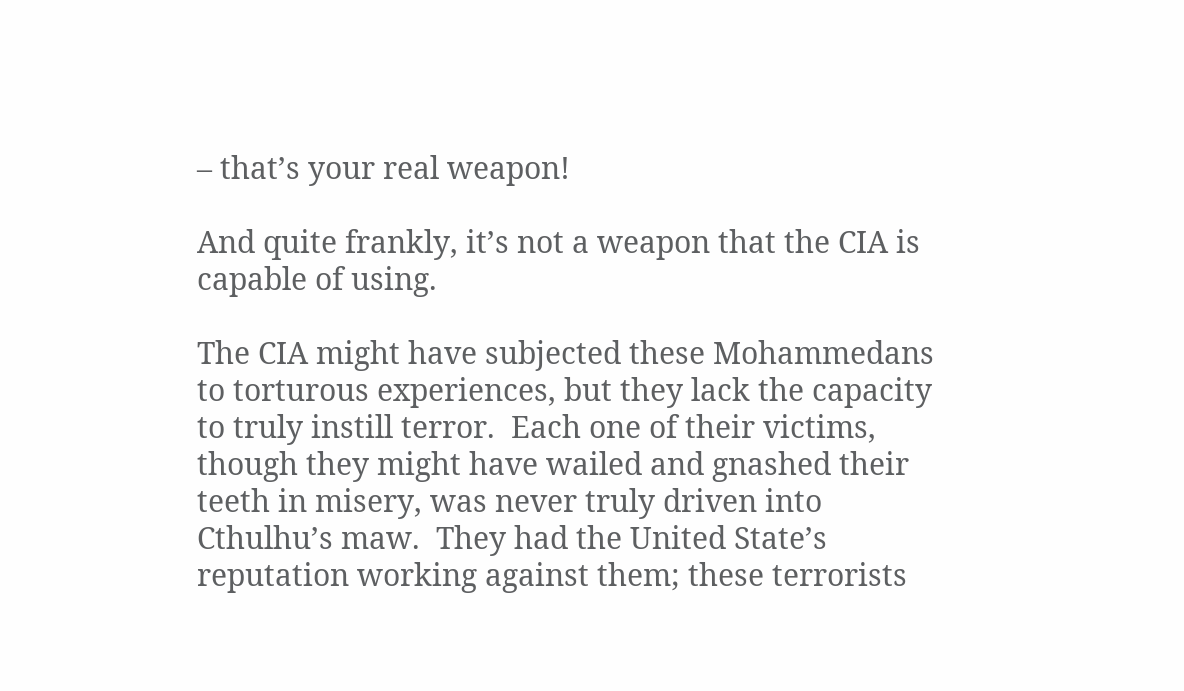– that’s your real weapon!

And quite frankly, it’s not a weapon that the CIA is capable of using.

The CIA might have subjected these Mohammedans to torturous experiences, but they lack the capacity to truly instill terror.  Each one of their victims, though they might have wailed and gnashed their teeth in misery, was never truly driven into Cthulhu’s maw.  They had the United State’s reputation working against them; these terrorists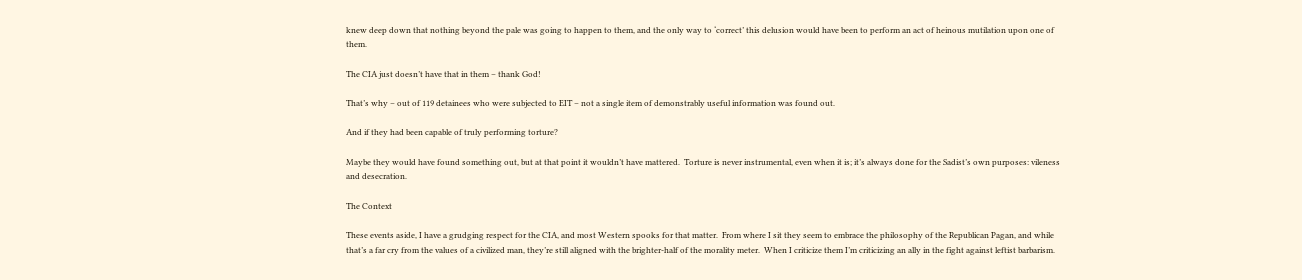knew deep down that nothing beyond the pale was going to happen to them, and the only way to ‘correct’ this delusion would have been to perform an act of heinous mutilation upon one of them.

The CIA just doesn’t have that in them – thank God!

That’s why – out of 119 detainees who were subjected to EIT – not a single item of demonstrably useful information was found out.

And if they had been capable of truly performing torture?

Maybe they would have found something out, but at that point it wouldn’t have mattered.  Torture is never instrumental, even when it is; it’s always done for the Sadist’s own purposes: vileness and desecration.

The Context

These events aside, I have a grudging respect for the CIA, and most Western spooks for that matter.  From where I sit they seem to embrace the philosophy of the Republican Pagan, and while that’s a far cry from the values of a civilized man, they’re still aligned with the brighter-half of the morality meter.  When I criticize them I’m criticizing an ally in the fight against leftist barbarism.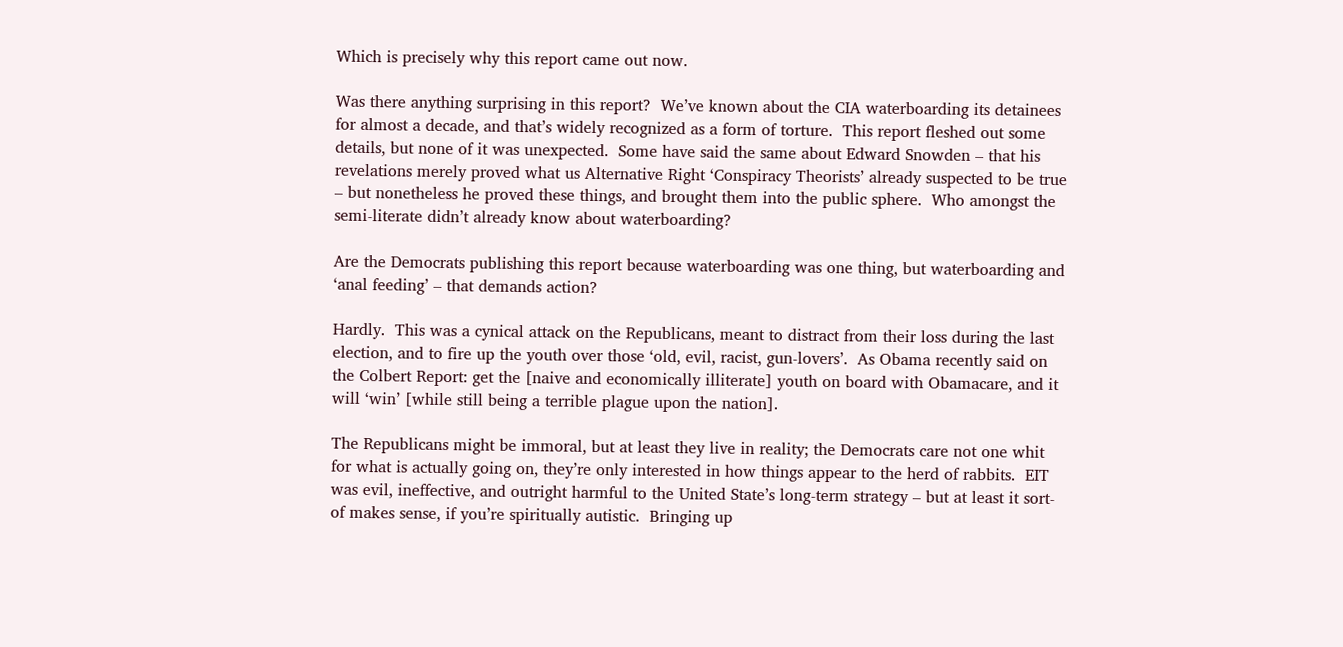Which is precisely why this report came out now.

Was there anything surprising in this report?  We’ve known about the CIA waterboarding its detainees for almost a decade, and that’s widely recognized as a form of torture.  This report fleshed out some details, but none of it was unexpected.  Some have said the same about Edward Snowden – that his revelations merely proved what us Alternative Right ‘Conspiracy Theorists’ already suspected to be true – but nonetheless he proved these things, and brought them into the public sphere.  Who amongst the semi-literate didn’t already know about waterboarding?

Are the Democrats publishing this report because waterboarding was one thing, but waterboarding and ‘anal feeding’ – that demands action?

Hardly.  This was a cynical attack on the Republicans, meant to distract from their loss during the last election, and to fire up the youth over those ‘old, evil, racist, gun-lovers’.  As Obama recently said on the Colbert Report: get the [naive and economically illiterate] youth on board with Obamacare, and it will ‘win’ [while still being a terrible plague upon the nation].

The Republicans might be immoral, but at least they live in reality; the Democrats care not one whit for what is actually going on, they’re only interested in how things appear to the herd of rabbits.  EIT was evil, ineffective, and outright harmful to the United State’s long-term strategy – but at least it sort-of makes sense, if you’re spiritually autistic.  Bringing up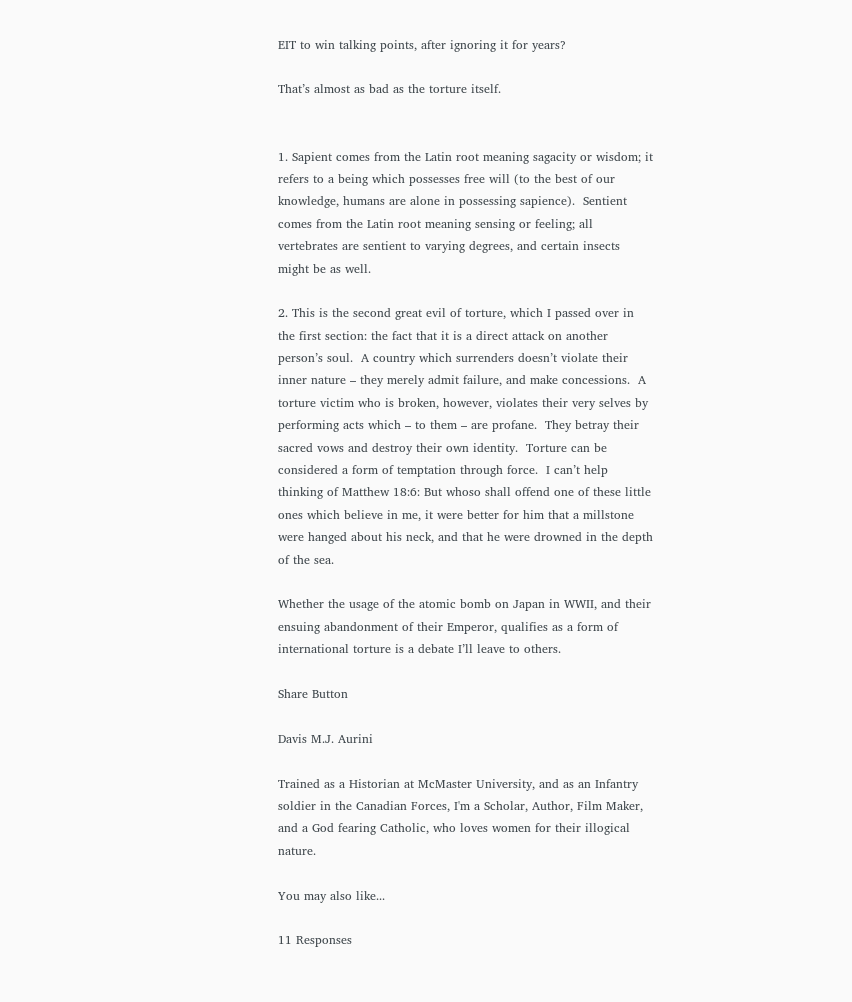EIT to win talking points, after ignoring it for years?

That’s almost as bad as the torture itself.


1. Sapient comes from the Latin root meaning sagacity or wisdom; it refers to a being which possesses free will (to the best of our knowledge, humans are alone in possessing sapience).  Sentient comes from the Latin root meaning sensing or feeling; all vertebrates are sentient to varying degrees, and certain insects might be as well.

2. This is the second great evil of torture, which I passed over in the first section: the fact that it is a direct attack on another person’s soul.  A country which surrenders doesn’t violate their inner nature – they merely admit failure, and make concessions.  A torture victim who is broken, however, violates their very selves by performing acts which – to them – are profane.  They betray their sacred vows and destroy their own identity.  Torture can be considered a form of temptation through force.  I can’t help thinking of Matthew 18:6: But whoso shall offend one of these little ones which believe in me, it were better for him that a millstone were hanged about his neck, and that he were drowned in the depth of the sea.

Whether the usage of the atomic bomb on Japan in WWII, and their ensuing abandonment of their Emperor, qualifies as a form of international torture is a debate I’ll leave to others.

Share Button

Davis M.J. Aurini

Trained as a Historian at McMaster University, and as an Infantry soldier in the Canadian Forces, I'm a Scholar, Author, Film Maker, and a God fearing Catholic, who loves women for their illogical nature.

You may also like...

11 Responses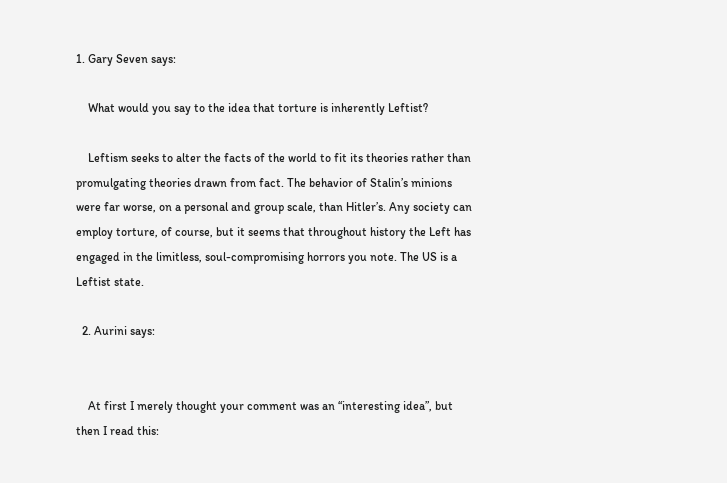1. Gary Seven says:

    What would you say to the idea that torture is inherently Leftist?

    Leftism seeks to alter the facts of the world to fit its theories rather than promulgating theories drawn from fact. The behavior of Stalin’s minions were far worse, on a personal and group scale, than Hitler’s. Any society can employ torture, of course, but it seems that throughout history the Left has engaged in the limitless, soul-compromising horrors you note. The US is a Leftist state.

  2. Aurini says:


    At first I merely thought your comment was an “interesting idea”, but then I read this: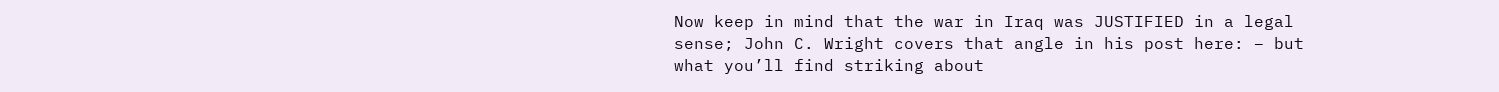Now keep in mind that the war in Iraq was JUSTIFIED in a legal sense; John C. Wright covers that angle in his post here: – but what you’ll find striking about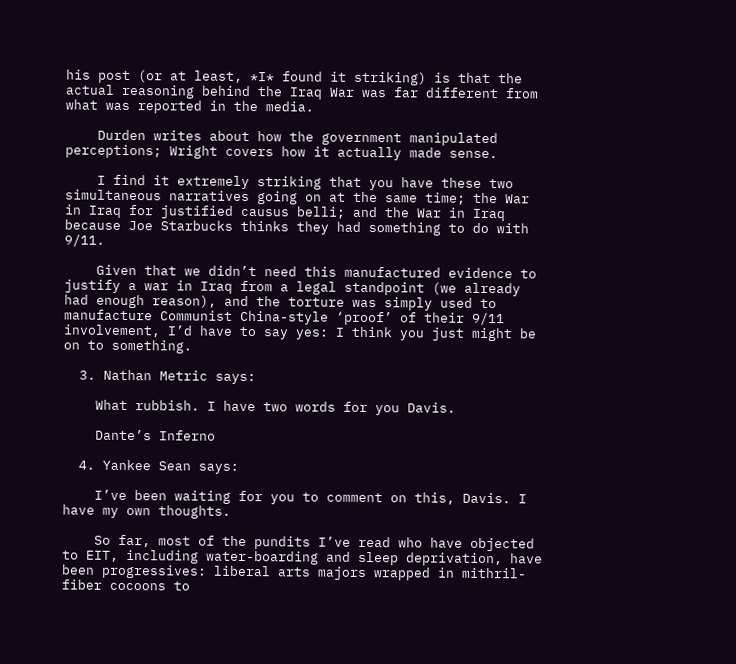his post (or at least, *I* found it striking) is that the actual reasoning behind the Iraq War was far different from what was reported in the media.

    Durden writes about how the government manipulated perceptions; Wright covers how it actually made sense.

    I find it extremely striking that you have these two simultaneous narratives going on at the same time; the War in Iraq for justified causus belli; and the War in Iraq because Joe Starbucks thinks they had something to do with 9/11.

    Given that we didn’t need this manufactured evidence to justify a war in Iraq from a legal standpoint (we already had enough reason), and the torture was simply used to manufacture Communist China-style ‘proof’ of their 9/11 involvement, I’d have to say yes: I think you just might be on to something.

  3. Nathan Metric says:

    What rubbish. I have two words for you Davis.

    Dante’s Inferno

  4. Yankee Sean says:

    I’ve been waiting for you to comment on this, Davis. I have my own thoughts.

    So far, most of the pundits I’ve read who have objected to EIT, including water-boarding and sleep deprivation, have been progressives: liberal arts majors wrapped in mithril-fiber cocoons to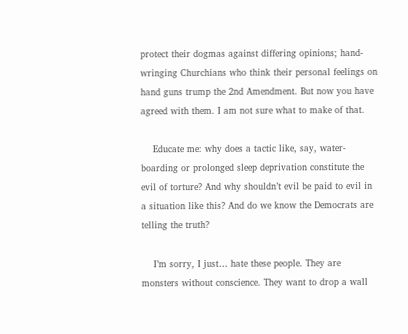protect their dogmas against differing opinions; hand-wringing Churchians who think their personal feelings on hand guns trump the 2nd Amendment. But now you have agreed with them. I am not sure what to make of that.

    Educate me: why does a tactic like, say, water-boarding or prolonged sleep deprivation constitute the evil of torture? And why shouldn’t evil be paid to evil in a situation like this? And do we know the Democrats are telling the truth?

    I’m sorry, I just… hate these people. They are monsters without conscience. They want to drop a wall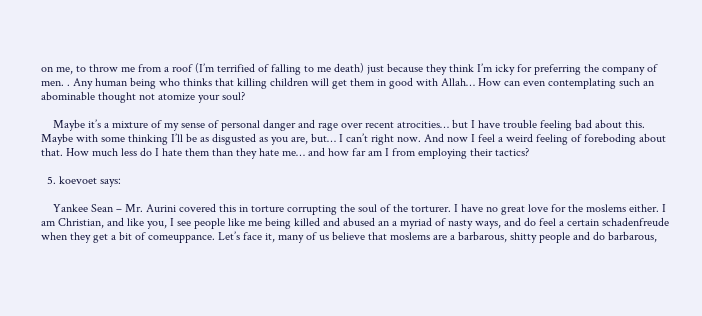on me, to throw me from a roof (I’m terrified of falling to me death) just because they think I’m icky for preferring the company of men. . Any human being who thinks that killing children will get them in good with Allah… How can even contemplating such an abominable thought not atomize your soul?

    Maybe it’s a mixture of my sense of personal danger and rage over recent atrocities… but I have trouble feeling bad about this. Maybe with some thinking I’ll be as disgusted as you are, but… I can’t right now. And now I feel a weird feeling of foreboding about that. How much less do I hate them than they hate me… and how far am I from employing their tactics?

  5. koevoet says:

    Yankee Sean – Mr. Aurini covered this in torture corrupting the soul of the torturer. I have no great love for the moslems either. I am Christian, and like you, I see people like me being killed and abused an a myriad of nasty ways, and do feel a certain schadenfreude when they get a bit of comeuppance. Let’s face it, many of us believe that moslems are a barbarous, shitty people and do barbarous,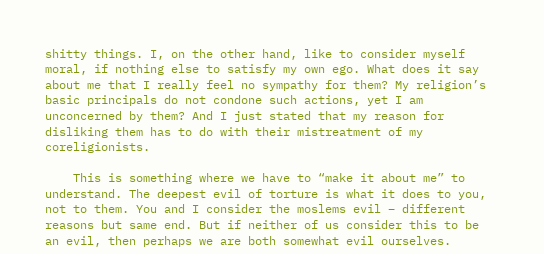shitty things. I, on the other hand, like to consider myself moral, if nothing else to satisfy my own ego. What does it say about me that I really feel no sympathy for them? My religion’s basic principals do not condone such actions, yet I am unconcerned by them? And I just stated that my reason for disliking them has to do with their mistreatment of my coreligionists.

    This is something where we have to “make it about me” to understand. The deepest evil of torture is what it does to you, not to them. You and I consider the moslems evil – different reasons but same end. But if neither of us consider this to be an evil, then perhaps we are both somewhat evil ourselves.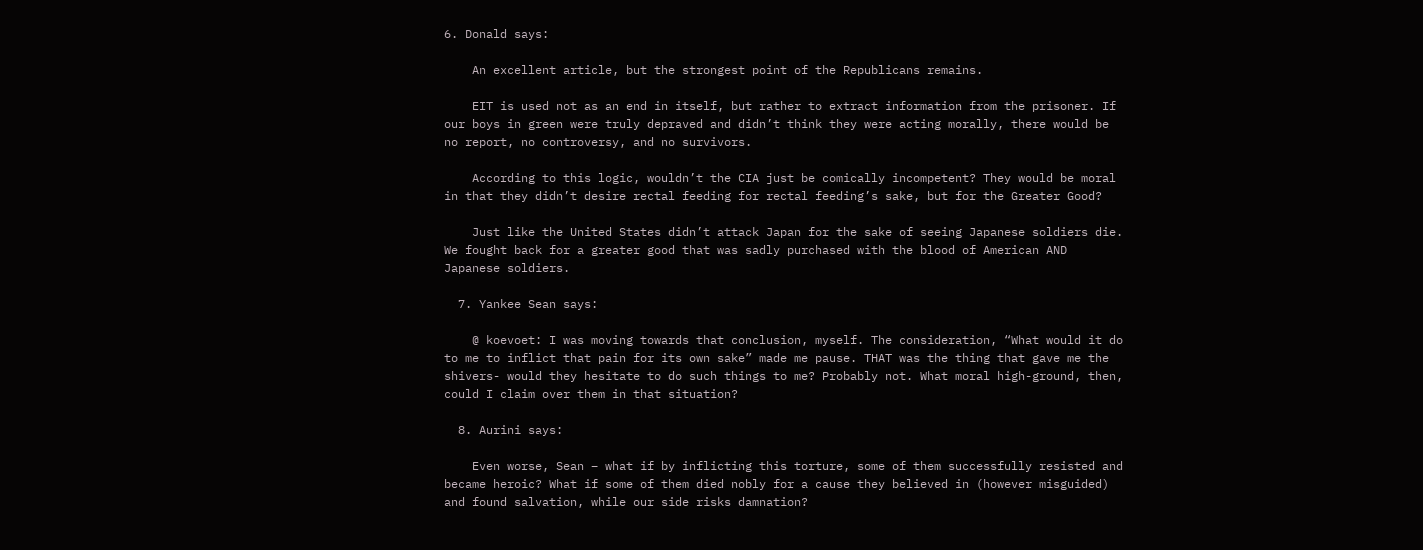6. Donald says:

    An excellent article, but the strongest point of the Republicans remains.

    EIT is used not as an end in itself, but rather to extract information from the prisoner. If our boys in green were truly depraved and didn’t think they were acting morally, there would be no report, no controversy, and no survivors.

    According to this logic, wouldn’t the CIA just be comically incompetent? They would be moral in that they didn’t desire rectal feeding for rectal feeding’s sake, but for the Greater Good?

    Just like the United States didn’t attack Japan for the sake of seeing Japanese soldiers die. We fought back for a greater good that was sadly purchased with the blood of American AND Japanese soldiers.

  7. Yankee Sean says:

    @ koevoet: I was moving towards that conclusion, myself. The consideration, “What would it do to me to inflict that pain for its own sake” made me pause. THAT was the thing that gave me the shivers- would they hesitate to do such things to me? Probably not. What moral high-ground, then, could I claim over them in that situation?

  8. Aurini says:

    Even worse, Sean – what if by inflicting this torture, some of them successfully resisted and became heroic? What if some of them died nobly for a cause they believed in (however misguided) and found salvation, while our side risks damnation?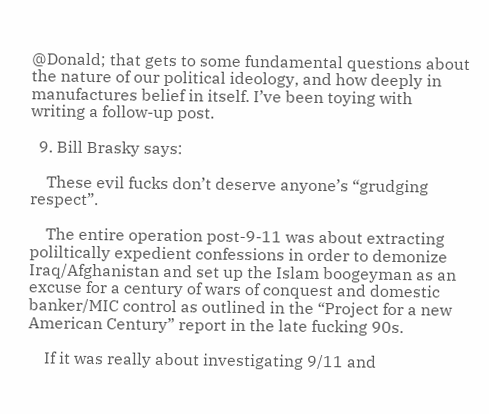@Donald; that gets to some fundamental questions about the nature of our political ideology, and how deeply in manufactures belief in itself. I’ve been toying with writing a follow-up post.

  9. Bill Brasky says:

    These evil fucks don’t deserve anyone’s “grudging respect”.

    The entire operation post-9-11 was about extracting poliltically expedient confessions in order to demonize Iraq/Afghanistan and set up the Islam boogeyman as an excuse for a century of wars of conquest and domestic banker/MIC control as outlined in the “Project for a new American Century” report in the late fucking 90s.

    If it was really about investigating 9/11 and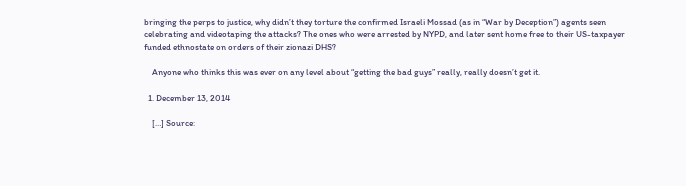bringing the perps to justice, why didn’t they torture the confirmed Israeli Mossad (as in “War by Deception”) agents seen celebrating and videotaping the attacks? The ones who were arrested by NYPD, and later sent home free to their US-taxpayer funded ethnostate on orders of their zionazi DHS?

    Anyone who thinks this was ever on any level about “getting the bad guys” really, really doesn’t get it.

  1. December 13, 2014

    […] Source: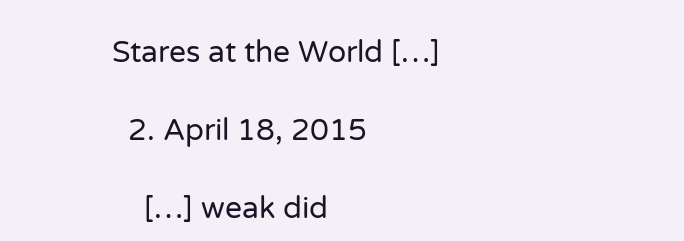Stares at the World […]

  2. April 18, 2015

    […] weak did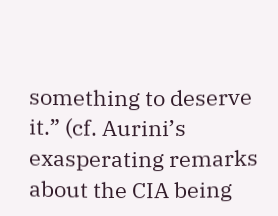something to deserve it.” (cf. Aurini’s exasperating remarks about the CIA being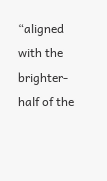“aligned with the brighter-half of the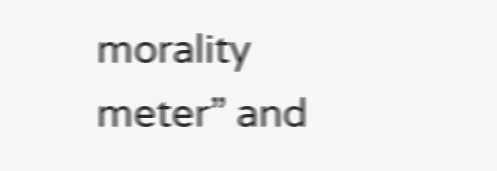morality meter” and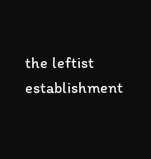the leftist establishment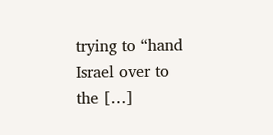trying to “hand Israel over to the […]